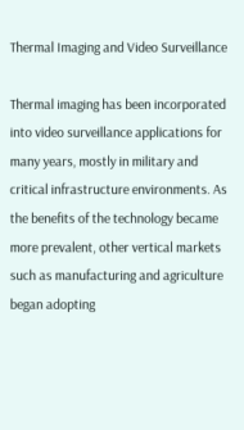Thermal Imaging and Video Surveillance

Thermal imaging has been incorporated into video surveillance applications for many years, mostly in military and critical infrastructure environments. As the benefits of the technology became more prevalent, other vertical markets such as manufacturing and agriculture began adopting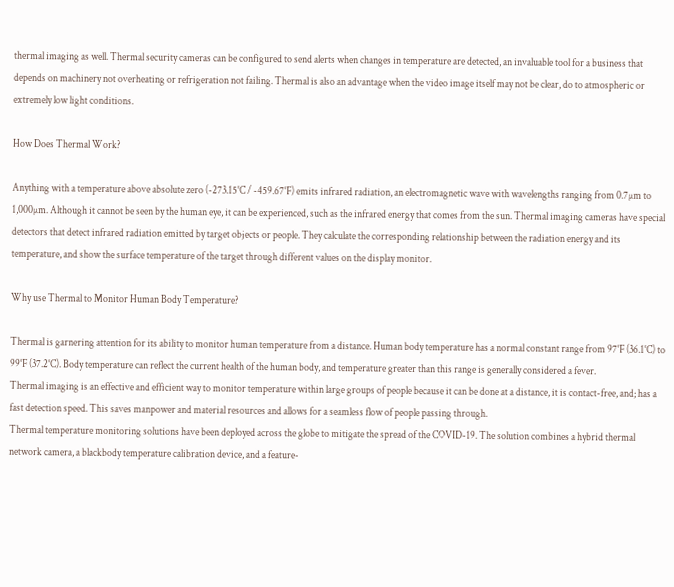thermal imaging as well. Thermal security cameras can be configured to send alerts when changes in temperature are detected, an invaluable tool for a business that depends on machinery not overheating or refrigeration not failing. Thermal is also an advantage when the video image itself may not be clear, do to atmospheric or extremely low light conditions.

How Does Thermal Work?

Anything with a temperature above absolute zero (-273.15°C / -459.67°F) emits infrared radiation, an electromagnetic wave with wavelengths ranging from 0.7µm to 1,000µm. Although it cannot be seen by the human eye, it can be experienced, such as the infrared energy that comes from the sun. Thermal imaging cameras have special detectors that detect infrared radiation emitted by target objects or people. They calculate the corresponding relationship between the radiation energy and its temperature, and show the surface temperature of the target through different values on the display monitor.

Why use Thermal to Monitor Human Body Temperature?

Thermal is garnering attention for its ability to monitor human temperature from a distance. Human body temperature has a normal constant range from 97°F (36.1°C) to 99°F (37.2°C). Body temperature can reflect the current health of the human body, and temperature greater than this range is generally considered a fever.
Thermal imaging is an effective and efficient way to monitor temperature within large groups of people because it can be done at a distance, it is contact-free, and; has a fast detection speed. This saves manpower and material resources and allows for a seamless flow of people passing through.
Thermal temperature monitoring solutions have been deployed across the globe to mitigate the spread of the COVID-19. The solution combines a hybrid thermal network camera, a blackbody temperature calibration device, and a feature-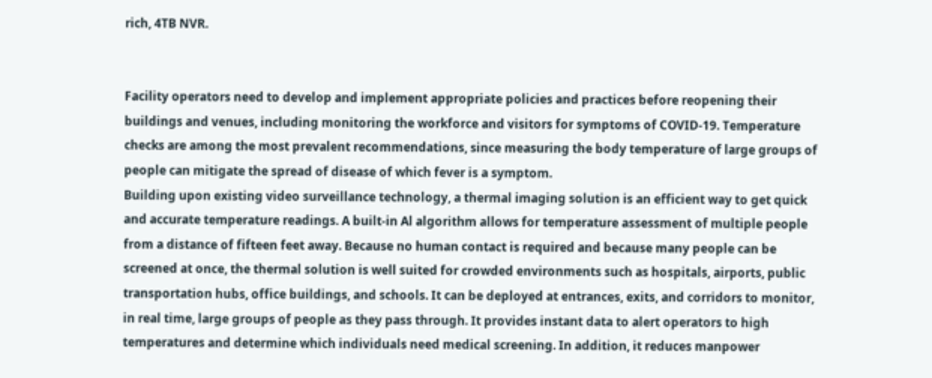rich, 4TB NVR.


Facility operators need to develop and implement appropriate policies and practices before reopening their buildings and venues, including monitoring the workforce and visitors for symptoms of COVID-19. Temperature checks are among the most prevalent recommendations, since measuring the body temperature of large groups of people can mitigate the spread of disease of which fever is a symptom.
Building upon existing video surveillance technology, a thermal imaging solution is an efficient way to get quick and accurate temperature readings. A built-in Al algorithm allows for temperature assessment of multiple people from a distance of fifteen feet away. Because no human contact is required and because many people can be screened at once, the thermal solution is well suited for crowded environments such as hospitals, airports, public transportation hubs, office buildings, and schools. It can be deployed at entrances, exits, and corridors to monitor, in real time, large groups of people as they pass through. It provides instant data to alert operators to high temperatures and determine which individuals need medical screening. In addition, it reduces manpower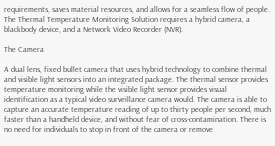requirements, saves material resources, and allows for a seamless flow of people.
The Thermal Temperature Monitoring Solution requires a hybrid camera, a blackbody device, and a Network Video Recorder (NVR).

The Camera

A dual lens, fixed bullet camera that uses hybrid technology to combine thermal and visible light sensors into an integrated package. The thermal sensor provides temperature monitoring while the visible light sensor provides visual identification as a typical video surveillance camera would. The camera is able to capture an accurate temperature reading of up to thirty people per second, much faster than a handheld device, and without fear of cross-contamination. There is no need for individuals to stop in front of the camera or remove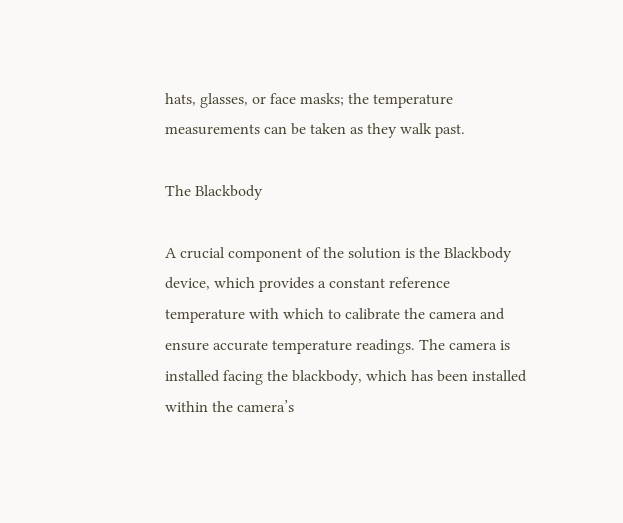hats, glasses, or face masks; the temperature measurements can be taken as they walk past.

The Blackbody

A crucial component of the solution is the Blackbody device, which provides a constant reference temperature with which to calibrate the camera and ensure accurate temperature readings. The camera is installed facing the blackbody, which has been installed within the camera’s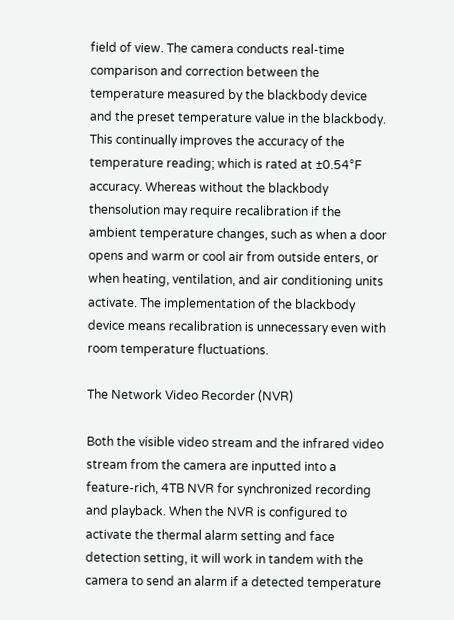field of view. The camera conducts real-time comparison and correction between the temperature measured by the blackbody device and the preset temperature value in the blackbody. This continually improves the accuracy of the temperature reading; which is rated at ±0.54°F accuracy. Whereas without the blackbody thensolution may require recalibration if the ambient temperature changes, such as when a door opens and warm or cool air from outside enters, or when heating, ventilation, and air conditioning units activate. The implementation of the blackbody device means recalibration is unnecessary even with room temperature fluctuations.

The Network Video Recorder (NVR)

Both the visible video stream and the infrared video stream from the camera are inputted into a feature-rich, 4TB NVR for synchronized recording and playback. When the NVR is configured to activate the thermal alarm setting and face detection setting, it will work in tandem with the camera to send an alarm if a detected temperature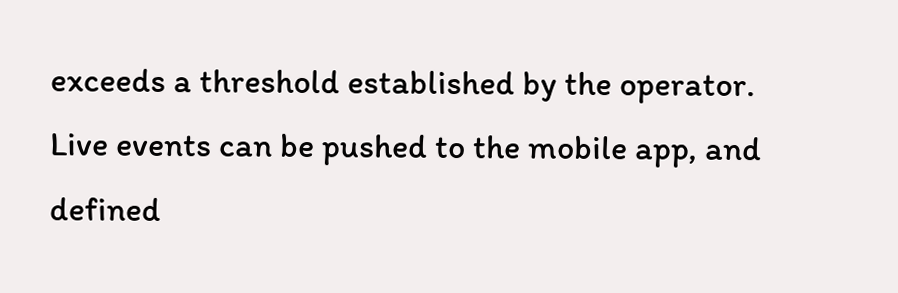exceeds a threshold established by the operator. Live events can be pushed to the mobile app, and defined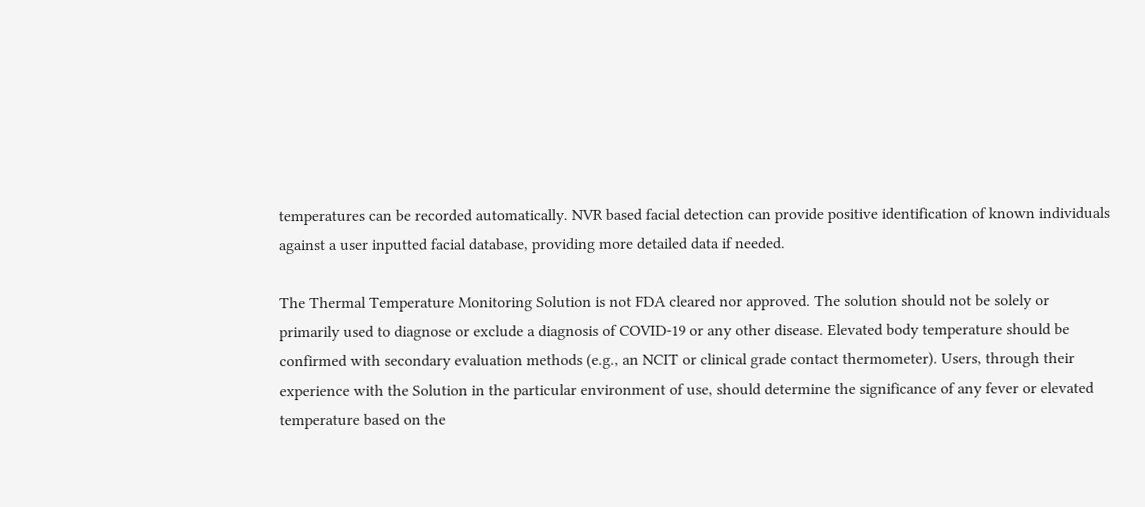temperatures can be recorded automatically. NVR based facial detection can provide positive identification of known individuals against a user inputted facial database, providing more detailed data if needed.

The Thermal Temperature Monitoring Solution is not FDA cleared nor approved. The solution should not be solely or primarily used to diagnose or exclude a diagnosis of COVID-19 or any other disease. Elevated body temperature should be confirmed with secondary evaluation methods (e.g., an NCIT or clinical grade contact thermometer). Users, through their experience with the Solution in the particular environment of use, should determine the significance of any fever or elevated temperature based on the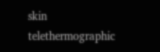skin telethermographic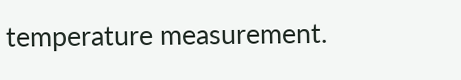temperature measurement.